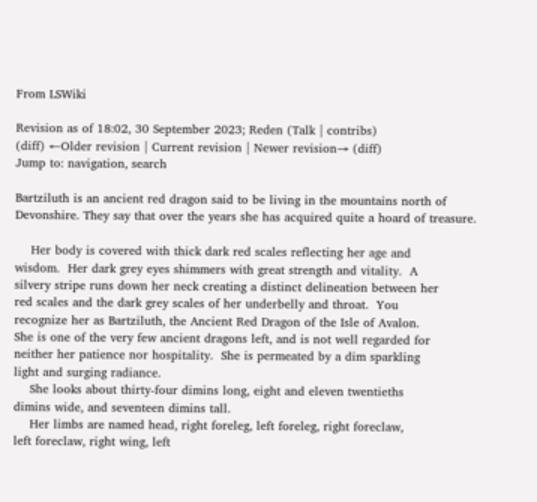From LSWiki

Revision as of 18:02, 30 September 2023; Reden (Talk | contribs)
(diff) ←Older revision | Current revision | Newer revision→ (diff)
Jump to: navigation, search

Bartziluth is an ancient red dragon said to be living in the mountains north of Devonshire. They say that over the years she has acquired quite a hoard of treasure.

    Her body is covered with thick dark red scales reflecting her age and
wisdom.  Her dark grey eyes shimmers with great strength and vitality.  A
silvery stripe runs down her neck creating a distinct delineation between her
red scales and the dark grey scales of her underbelly and throat.  You
recognize her as Bartziluth, the Ancient Red Dragon of the Isle of Avalon.
She is one of the very few ancient dragons left, and is not well regarded for
neither her patience nor hospitality.  She is permeated by a dim sparkling
light and surging radiance.
    She looks about thirty-four dimins long, eight and eleven twentieths
dimins wide, and seventeen dimins tall.
    Her limbs are named head, right foreleg, left foreleg, right foreclaw,
left foreclaw, right wing, left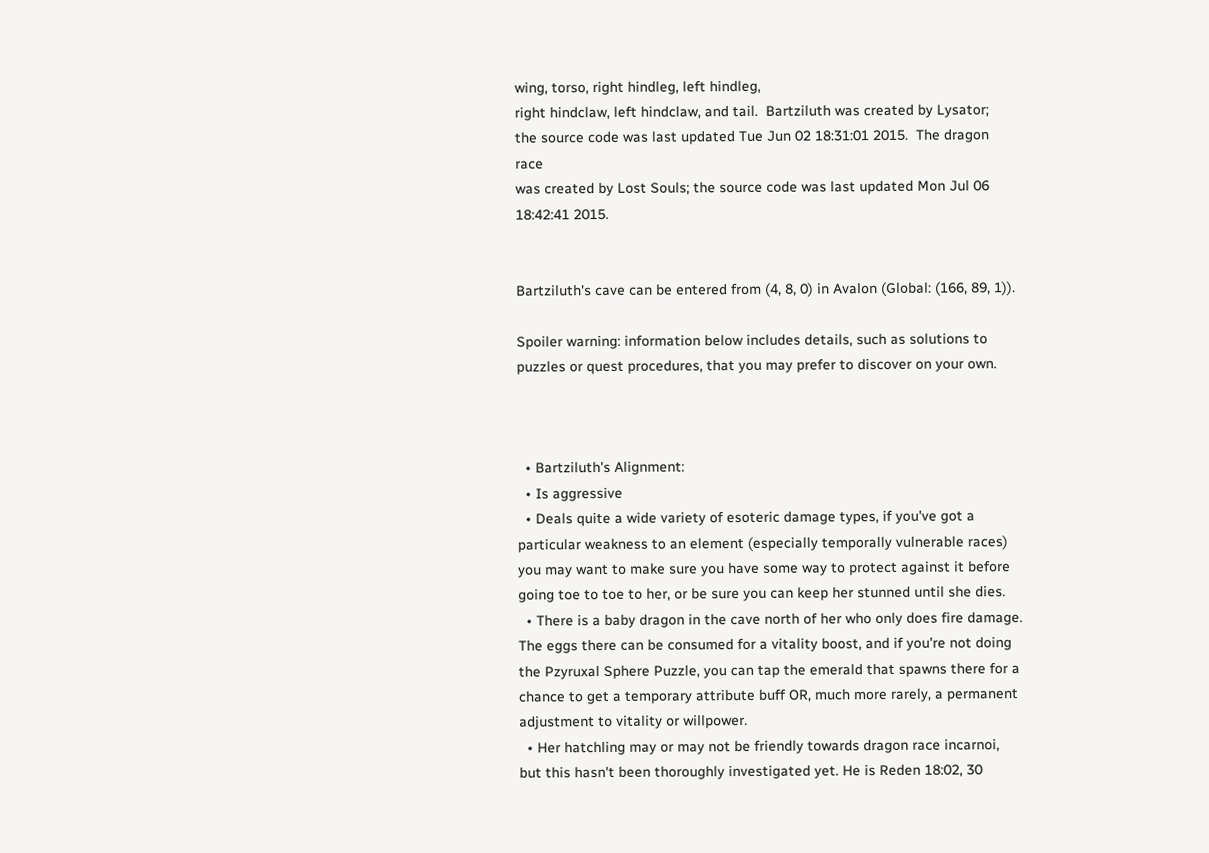wing, torso, right hindleg, left hindleg,
right hindclaw, left hindclaw, and tail.  Bartziluth was created by Lysator;
the source code was last updated Tue Jun 02 18:31:01 2015.  The dragon race
was created by Lost Souls; the source code was last updated Mon Jul 06
18:42:41 2015.


Bartziluth's cave can be entered from (4, 8, 0) in Avalon (Global: (166, 89, 1)).

Spoiler warning: information below includes details, such as solutions to puzzles or quest procedures, that you may prefer to discover on your own.



  • Bartziluth's Alignment:
  • Is aggressive
  • Deals quite a wide variety of esoteric damage types, if you've got a particular weakness to an element (especially temporally vulnerable races) you may want to make sure you have some way to protect against it before going toe to toe to her, or be sure you can keep her stunned until she dies.
  • There is a baby dragon in the cave north of her who only does fire damage. The eggs there can be consumed for a vitality boost, and if you're not doing the Pzyruxal Sphere Puzzle, you can tap the emerald that spawns there for a chance to get a temporary attribute buff OR, much more rarely, a permanent adjustment to vitality or willpower.
  • Her hatchling may or may not be friendly towards dragon race incarnoi, but this hasn't been thoroughly investigated yet. He is Reden 18:02, 30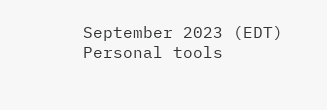September 2023 (EDT)
Personal tools